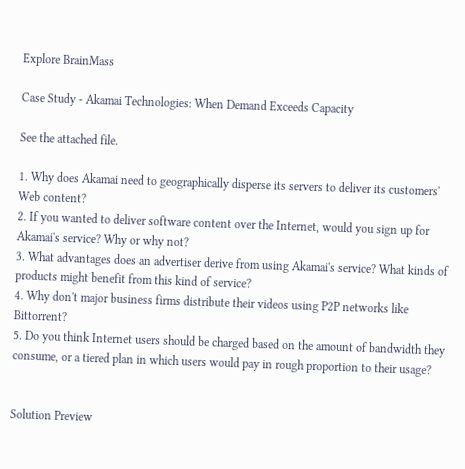Explore BrainMass

Case Study - Akamai Technologies: When Demand Exceeds Capacity

See the attached file.

1. Why does Akamai need to geographically disperse its servers to deliver its customers' Web content?
2. If you wanted to deliver software content over the Internet, would you sign up for Akamai's service? Why or why not?
3. What advantages does an advertiser derive from using Akamai's service? What kinds of products might benefit from this kind of service?
4. Why don't major business firms distribute their videos using P2P networks like Bittorrent?
5. Do you think Internet users should be charged based on the amount of bandwidth they consume, or a tiered plan in which users would pay in rough proportion to their usage?


Solution Preview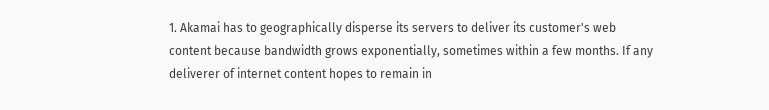1. Akamai has to geographically disperse its servers to deliver its customer's web content because bandwidth grows exponentially, sometimes within a few months. If any deliverer of internet content hopes to remain in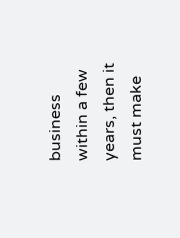business within a few years, then it must make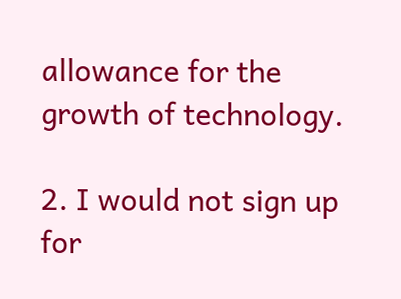allowance for the growth of technology.

2. I would not sign up for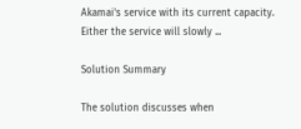Akamai's service with its current capacity. Either the service will slowly ...

Solution Summary

The solution discusses when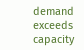demand exceeds capacity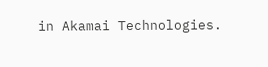in Akamai Technologies.